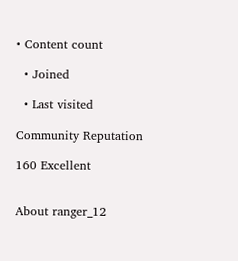• Content count

  • Joined

  • Last visited

Community Reputation

160 Excellent


About ranger_12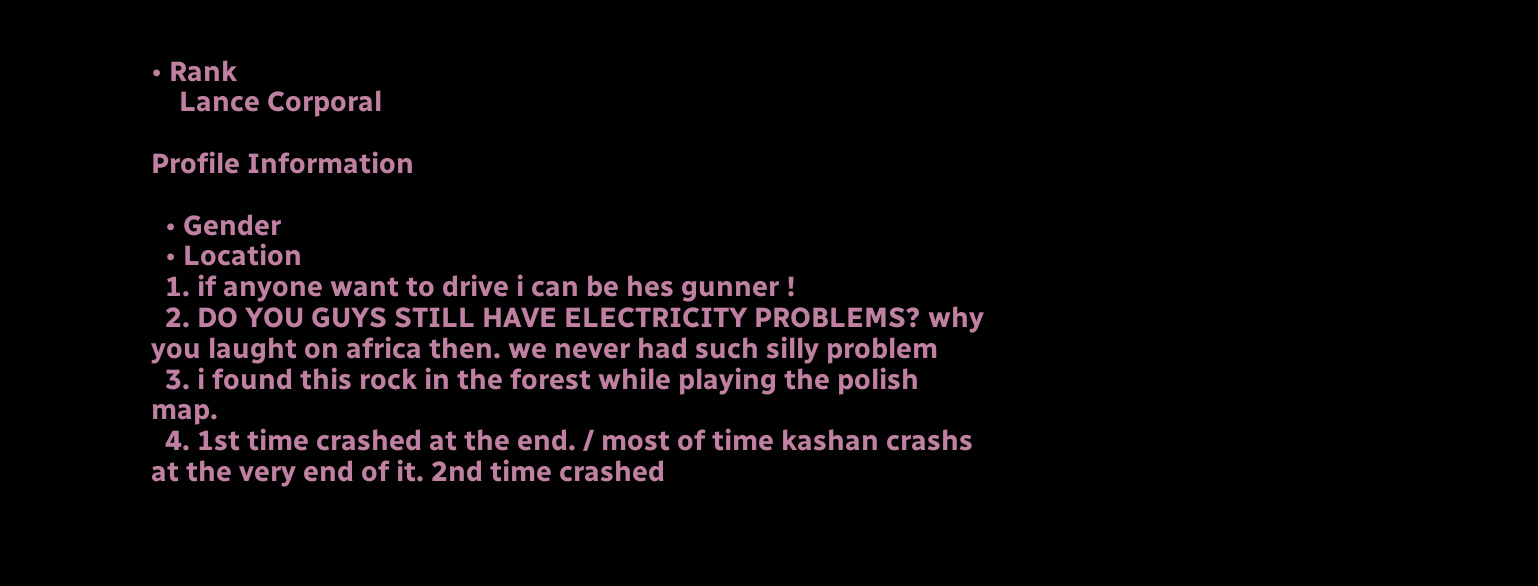• Rank
    Lance Corporal

Profile Information

  • Gender
  • Location
  1. if anyone want to drive i can be hes gunner !
  2. DO YOU GUYS STILL HAVE ELECTRICITY PROBLEMS? why you laught on africa then. we never had such silly problem
  3. i found this rock in the forest while playing the polish map.
  4. 1st time crashed at the end. / most of time kashan crashs at the very end of it. 2nd time crashed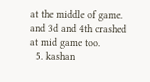at the middle of game. and 3d and 4th crashed at mid game too.
  5. kashan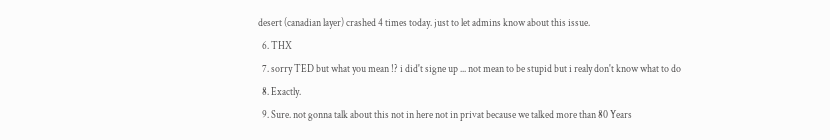desert (canadian layer) crashed 4 times today. just to let admins know about this issue.
  6. THX
  7. sorry TED but what you mean !? i did't signe up ... not mean to be stupid but i realy don't know what to do
  8. Exactly.
  9. Sure. not gonna talk about this not in here not in privat because we talked more than 80 Years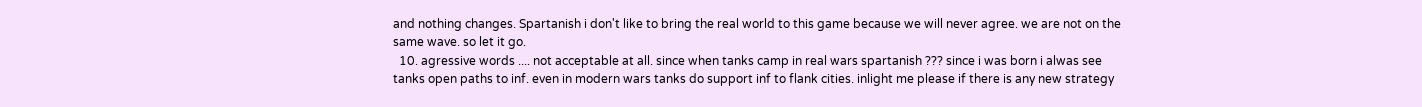and nothing changes. Spartanish i don't like to bring the real world to this game because we will never agree. we are not on the same wave. so let it go.
  10. agressive words .... not acceptable at all. since when tanks camp in real wars spartanish ??? since i was born i alwas see tanks open paths to inf. even in modern wars tanks do support inf to flank cities. inlight me please if there is any new strategy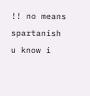!! no means spartanish u know i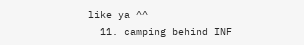like ya ^^
  11. camping behind INF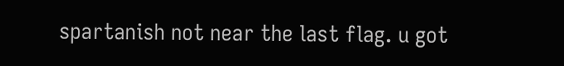spartanish not near the last flag. u got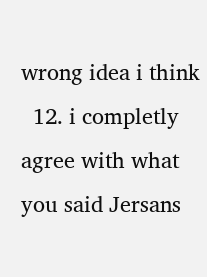wrong idea i think
  12. i completly agree with what you said Jersans